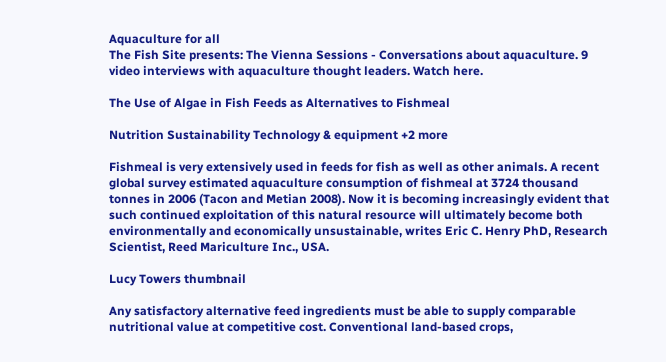Aquaculture for all
The Fish Site presents: The Vienna Sessions - Conversations about aquaculture. 9 video interviews with aquaculture thought leaders. Watch here.

The Use of Algae in Fish Feeds as Alternatives to Fishmeal

Nutrition Sustainability Technology & equipment +2 more

Fishmeal is very extensively used in feeds for fish as well as other animals. A recent global survey estimated aquaculture consumption of fishmeal at 3724 thousand tonnes in 2006 (Tacon and Metian 2008). Now it is becoming increasingly evident that such continued exploitation of this natural resource will ultimately become both environmentally and economically unsustainable, writes Eric C. Henry PhD, Research Scientist, Reed Mariculture Inc., USA.

Lucy Towers thumbnail

Any satisfactory alternative feed ingredients must be able to supply comparable nutritional value at competitive cost. Conventional land-based crops,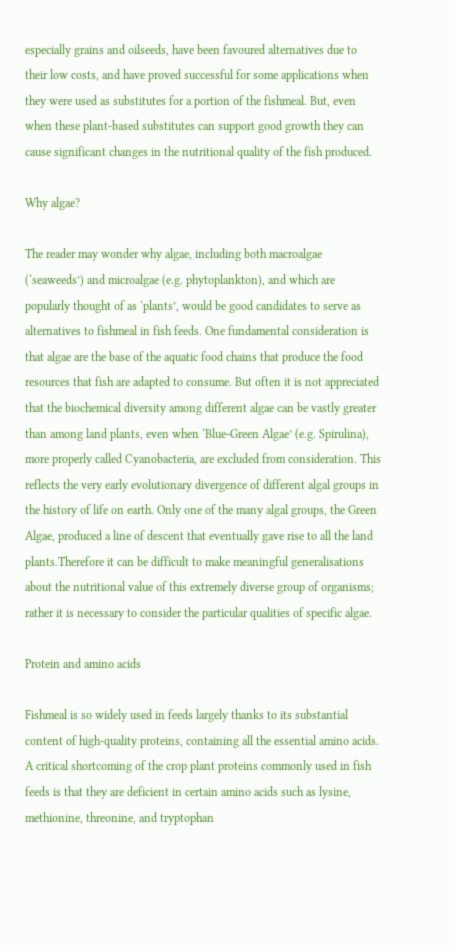especially grains and oilseeds, have been favoured alternatives due to their low costs, and have proved successful for some applications when they were used as substitutes for a portion of the fishmeal. But, even when these plant-based substitutes can support good growth they can cause significant changes in the nutritional quality of the fish produced.

Why algae?

The reader may wonder why algae, including both macroalgae (‘seaweeds’) and microalgae (e.g. phytoplankton), and which are popularly thought of as ‘plants’, would be good candidates to serve as alternatives to fishmeal in fish feeds. One fundamental consideration is that algae are the base of the aquatic food chains that produce the food resources that fish are adapted to consume. But often it is not appreciated that the biochemical diversity among different algae can be vastly greater than among land plants, even when ‘Blue-Green Algae’ (e.g. Spirulina), more properly called Cyanobacteria, are excluded from consideration. This reflects the very early evolutionary divergence of different algal groups in the history of life on earth. Only one of the many algal groups, the Green Algae, produced a line of descent that eventually gave rise to all the land plants.Therefore it can be difficult to make meaningful generalisations about the nutritional value of this extremely diverse group of organisms; rather it is necessary to consider the particular qualities of specific algae.

Protein and amino acids

Fishmeal is so widely used in feeds largely thanks to its substantial content of high-quality proteins, containing all the essential amino acids. A critical shortcoming of the crop plant proteins commonly used in fish feeds is that they are deficient in certain amino acids such as lysine, methionine, threonine, and tryptophan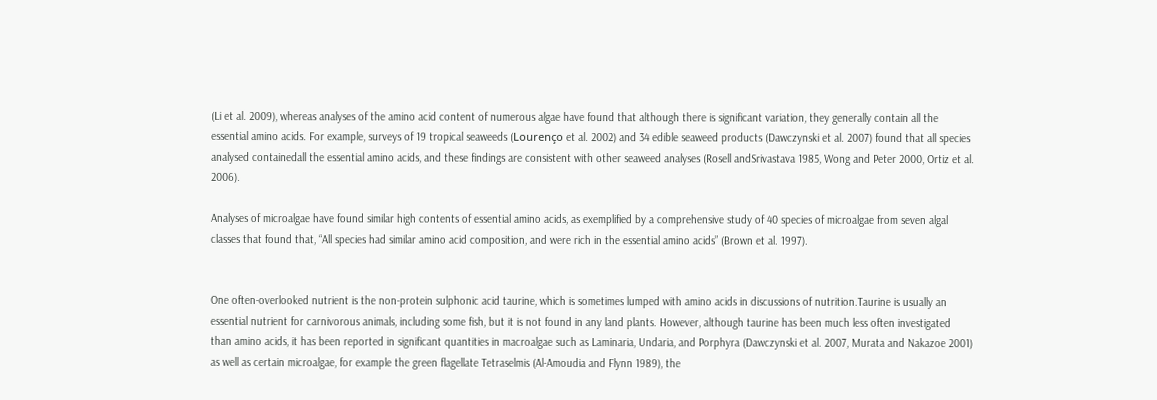(Li et al. 2009), whereas analyses of the amino acid content of numerous algae have found that although there is significant variation, they generally contain all the essential amino acids. For example, surveys of 19 tropical seaweeds (Lourenço et al. 2002) and 34 edible seaweed products (Dawczynski et al. 2007) found that all species analysed containedall the essential amino acids, and these findings are consistent with other seaweed analyses (Rosell andSrivastava 1985, Wong and Peter 2000, Ortiz et al. 2006).

Analyses of microalgae have found similar high contents of essential amino acids, as exemplified by a comprehensive study of 40 species of microalgae from seven algal classes that found that, “All species had similar amino acid composition, and were rich in the essential amino acids” (Brown et al. 1997).


One often-overlooked nutrient is the non-protein sulphonic acid taurine, which is sometimes lumped with amino acids in discussions of nutrition.Taurine is usually an essential nutrient for carnivorous animals, including some fish, but it is not found in any land plants. However, although taurine has been much less often investigated than amino acids, it has been reported in significant quantities in macroalgae such as Laminaria, Undaria, and Porphyra (Dawczynski et al. 2007, Murata and Nakazoe 2001) as well as certain microalgae, for example the green flagellate Tetraselmis (Al-Amoudia and Flynn 1989), the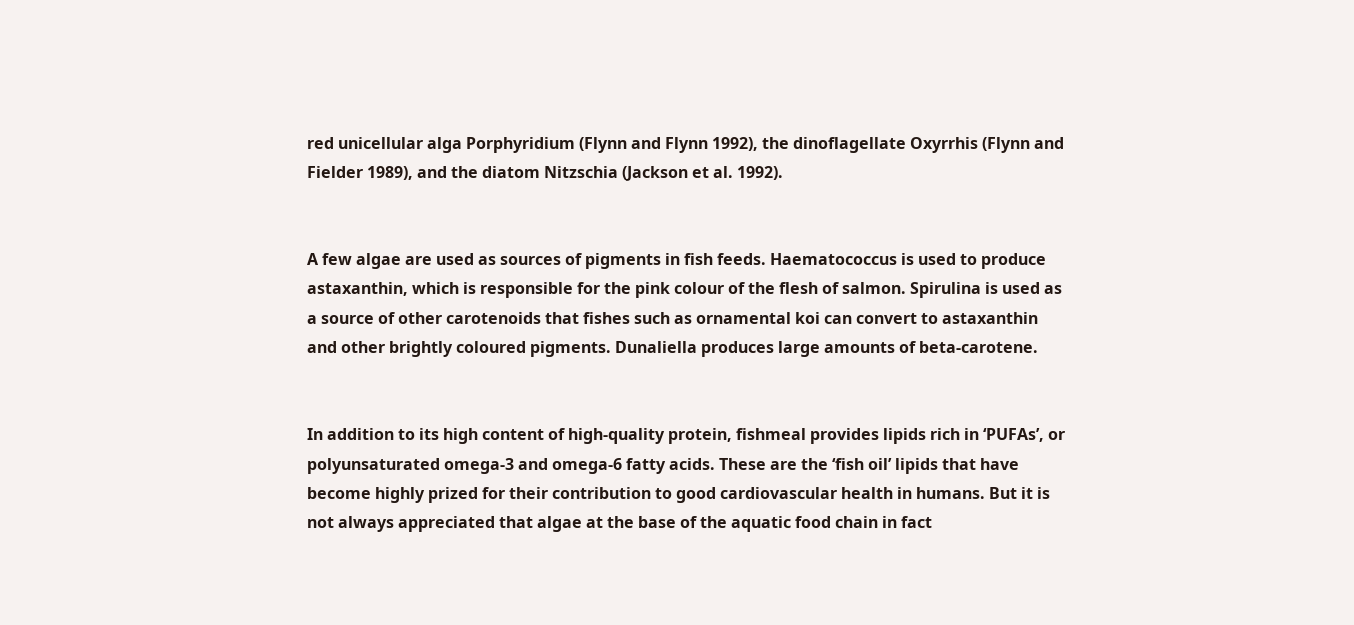red unicellular alga Porphyridium (Flynn and Flynn 1992), the dinoflagellate Oxyrrhis (Flynn and Fielder 1989), and the diatom Nitzschia (Jackson et al. 1992).


A few algae are used as sources of pigments in fish feeds. Haematococcus is used to produce astaxanthin, which is responsible for the pink colour of the flesh of salmon. Spirulina is used as a source of other carotenoids that fishes such as ornamental koi can convert to astaxanthin and other brightly coloured pigments. Dunaliella produces large amounts of beta-carotene.


In addition to its high content of high-quality protein, fishmeal provides lipids rich in ‘PUFAs’, or polyunsaturated omega-3 and omega-6 fatty acids. These are the ‘fish oil’ lipids that have become highly prized for their contribution to good cardiovascular health in humans. But it is not always appreciated that algae at the base of the aquatic food chain in fact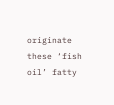originate these ‘fish oil’ fatty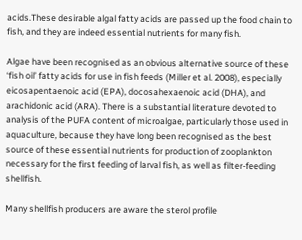acids.These desirable algal fatty acids are passed up the food chain to fish, and they are indeed essential nutrients for many fish.

Algae have been recognised as an obvious alternative source of these ‘fish oil’ fatty acids for use in fish feeds (Miller et al. 2008), especially eicosapentaenoic acid (EPA), docosahexaenoic acid (DHA), and arachidonic acid (ARA). There is a substantial literature devoted to analysis of the PUFA content of microalgae, particularly those used in aquaculture, because they have long been recognised as the best source of these essential nutrients for production of zooplankton necessary for the first feeding of larval fish, as well as filter-feeding shellfish.

Many shellfish producers are aware the sterol profile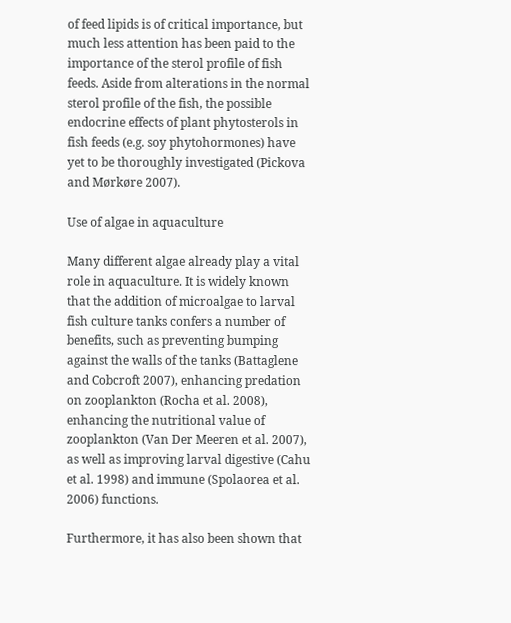of feed lipids is of critical importance, but much less attention has been paid to the importance of the sterol profile of fish feeds. Aside from alterations in the normal sterol profile of the fish, the possible endocrine effects of plant phytosterols in fish feeds (e.g. soy phytohormones) have yet to be thoroughly investigated (Pickova and Mørkøre 2007).

Use of algae in aquaculture

Many different algae already play a vital role in aquaculture. It is widely known that the addition of microalgae to larval fish culture tanks confers a number of benefits, such as preventing bumping against the walls of the tanks (Battaglene and Cobcroft 2007), enhancing predation on zooplankton (Rocha et al. 2008), enhancing the nutritional value of zooplankton (Van Der Meeren et al. 2007), as well as improving larval digestive (Cahu et al. 1998) and immune (Spolaorea et al. 2006) functions.

Furthermore, it has also been shown that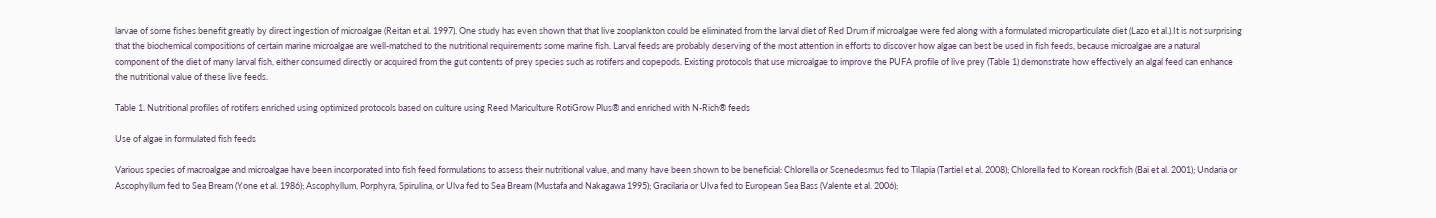larvae of some fishes benefit greatly by direct ingestion of microalgae (Reitan et al. 1997). One study has even shown that that live zooplankton could be eliminated from the larval diet of Red Drum if microalgae were fed along with a formulated microparticulate diet (Lazo et al.).It is not surprising that the biochemical compositions of certain marine microalgae are well-matched to the nutritional requirements some marine fish. Larval feeds are probably deserving of the most attention in efforts to discover how algae can best be used in fish feeds, because microalgae are a natural component of the diet of many larval fish, either consumed directly or acquired from the gut contents of prey species such as rotifers and copepods. Existing protocols that use microalgae to improve the PUFA profile of live prey (Table 1) demonstrate how effectively an algal feed can enhance the nutritional value of these live feeds.

Table 1. Nutritional profiles of rotifers enriched using optimized protocols based on culture using Reed Mariculture RotiGrow Plus® and enriched with N-Rich® feeds

Use of algae in formulated fish feeds

Various species of macroalgae and microalgae have been incorporated into fish feed formulations to assess their nutritional value, and many have been shown to be beneficial: Chlorella or Scenedesmus fed to Tilapia (Tartiel et al. 2008); Chlorella fed to Korean rockfish (Bai et al. 2001); Undaria or Ascophyllum fed to Sea Bream (Yone et al. 1986); Ascophyllum, Porphyra, Spirulina, or Ulva fed to Sea Bream (Mustafa and Nakagawa 1995); Gracilaria or Ulva fed to European Sea Bass (Valente et al. 2006);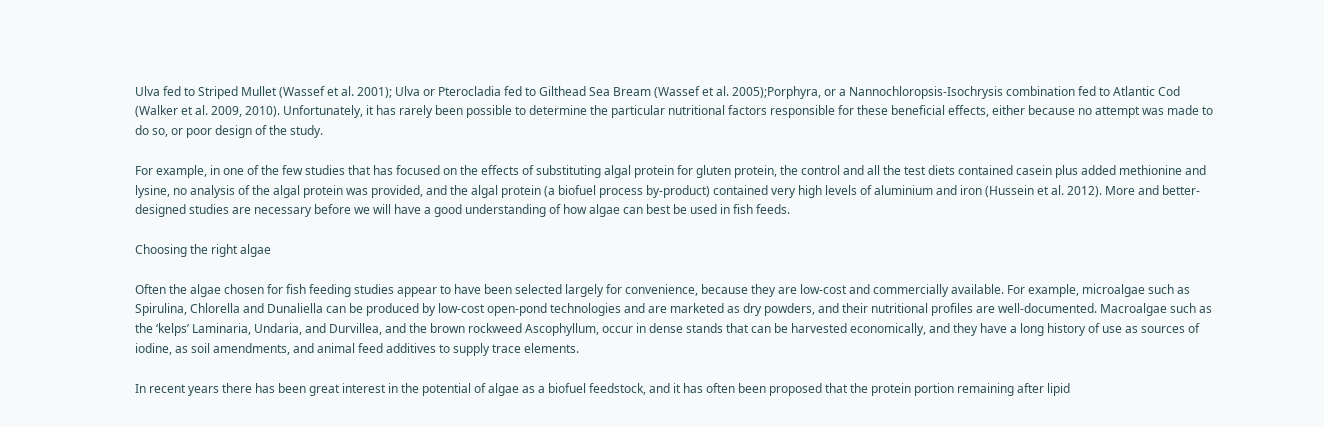Ulva fed to Striped Mullet (Wassef et al. 2001); Ulva or Pterocladia fed to Gilthead Sea Bream (Wassef et al. 2005);Porphyra, or a Nannochloropsis-Isochrysis combination fed to Atlantic Cod (Walker et al. 2009, 2010). Unfortunately, it has rarely been possible to determine the particular nutritional factors responsible for these beneficial effects, either because no attempt was made to do so, or poor design of the study.

For example, in one of the few studies that has focused on the effects of substituting algal protein for gluten protein, the control and all the test diets contained casein plus added methionine and lysine, no analysis of the algal protein was provided, and the algal protein (a biofuel process by-product) contained very high levels of aluminium and iron (Hussein et al. 2012). More and better-designed studies are necessary before we will have a good understanding of how algae can best be used in fish feeds.

Choosing the right algae

Often the algae chosen for fish feeding studies appear to have been selected largely for convenience, because they are low-cost and commercially available. For example, microalgae such as Spirulina, Chlorella and Dunaliella can be produced by low-cost open-pond technologies and are marketed as dry powders, and their nutritional profiles are well-documented. Macroalgae such as the ‘kelps’ Laminaria, Undaria, and Durvillea, and the brown rockweed Ascophyllum, occur in dense stands that can be harvested economically, and they have a long history of use as sources of iodine, as soil amendments, and animal feed additives to supply trace elements.

In recent years there has been great interest in the potential of algae as a biofuel feedstock, and it has often been proposed that the protein portion remaining after lipid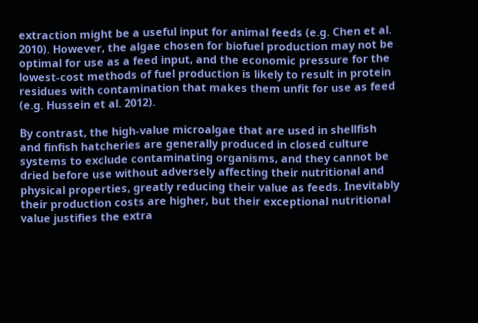extraction might be a useful input for animal feeds (e.g. Chen et al. 2010). However, the algae chosen for biofuel production may not be optimal for use as a feed input, and the economic pressure for the lowest-cost methods of fuel production is likely to result in protein residues with contamination that makes them unfit for use as feed (e.g. Hussein et al. 2012).

By contrast, the high-value microalgae that are used in shellfish and finfish hatcheries are generally produced in closed culture systems to exclude contaminating organisms, and they cannot be dried before use without adversely affecting their nutritional and physical properties, greatly reducing their value as feeds. Inevitably their production costs are higher, but their exceptional nutritional value justifies the extra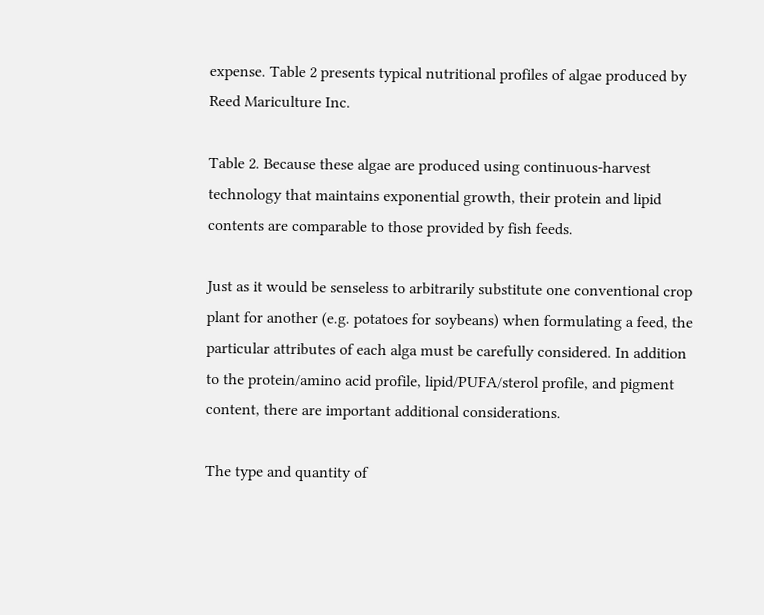expense. Table 2 presents typical nutritional profiles of algae produced by Reed Mariculture Inc.

Table 2. Because these algae are produced using continuous-harvest technology that maintains exponential growth, their protein and lipid contents are comparable to those provided by fish feeds.

Just as it would be senseless to arbitrarily substitute one conventional crop plant for another (e.g. potatoes for soybeans) when formulating a feed, the particular attributes of each alga must be carefully considered. In addition to the protein/amino acid profile, lipid/PUFA/sterol profile, and pigment content, there are important additional considerations.

The type and quantity of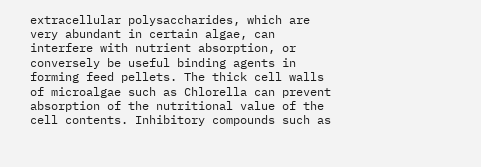extracellular polysaccharides, which are very abundant in certain algae, can interfere with nutrient absorption, or conversely be useful binding agents in forming feed pellets. The thick cell walls of microalgae such as Chlorella can prevent absorption of the nutritional value of the cell contents. Inhibitory compounds such as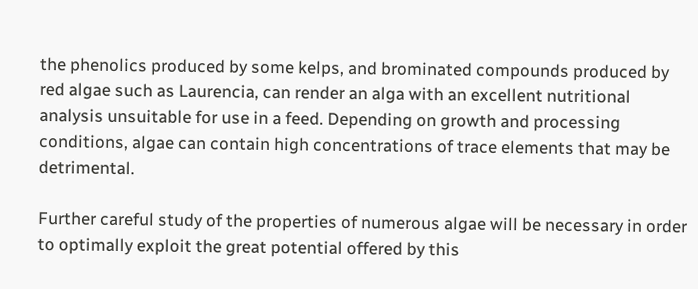the phenolics produced by some kelps, and brominated compounds produced by red algae such as Laurencia, can render an alga with an excellent nutritional analysis unsuitable for use in a feed. Depending on growth and processing conditions, algae can contain high concentrations of trace elements that may be detrimental.

Further careful study of the properties of numerous algae will be necessary in order to optimally exploit the great potential offered by this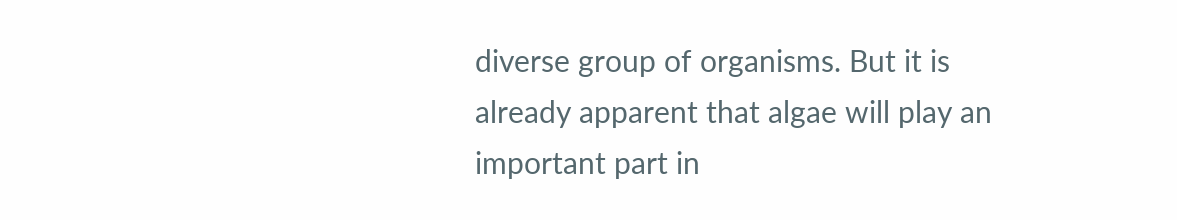diverse group of organisms. But it is already apparent that algae will play an important part in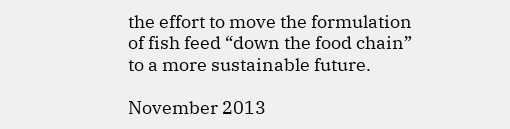the effort to move the formulation of fish feed “down the food chain” to a more sustainable future.

November 2013